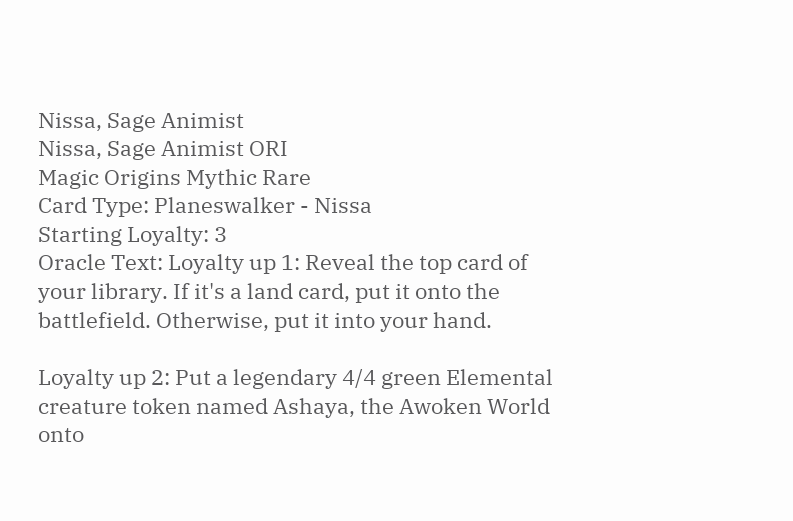Nissa, Sage Animist
Nissa, Sage Animist ORI
Magic Origins Mythic Rare
Card Type: Planeswalker - Nissa
Starting Loyalty: 3
Oracle Text: Loyalty up 1: Reveal the top card of your library. If it's a land card, put it onto the battlefield. Otherwise, put it into your hand.

Loyalty up 2: Put a legendary 4/4 green Elemental creature token named Ashaya, the Awoken World onto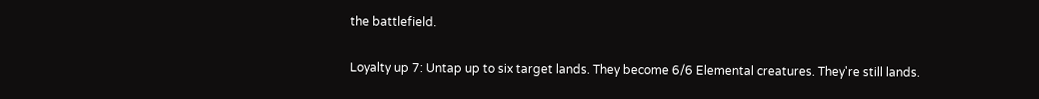the battlefield.

Loyalty up 7: Untap up to six target lands. They become 6/6 Elemental creatures. They're still lands.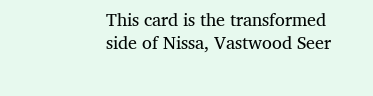This card is the transformed side of Nissa, Vastwood Seer